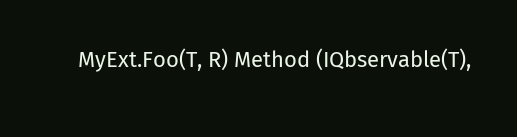MyExt.Foo(T, R) Method (IQbservable(T),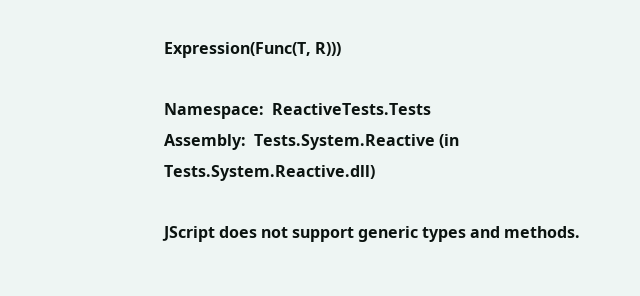Expression(Func(T, R)))

Namespace:  ReactiveTests.Tests
Assembly:  Tests.System.Reactive (in Tests.System.Reactive.dll)

JScript does not support generic types and methods.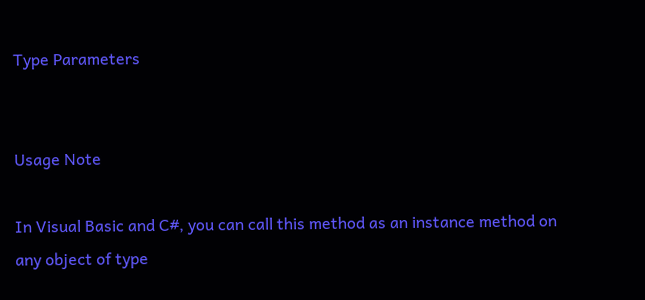Type Parameters


Usage Note

In Visual Basic and C#, you can call this method as an instance method on any object of type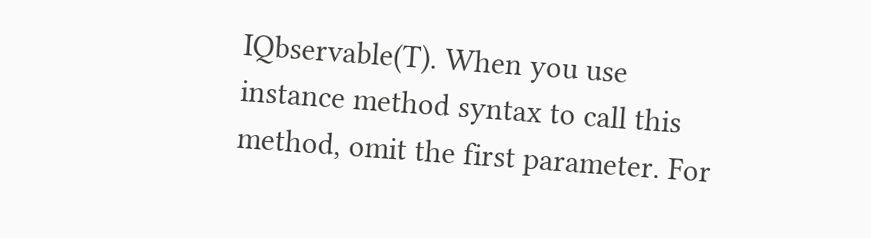IQbservable(T). When you use instance method syntax to call this method, omit the first parameter. For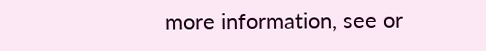more information, see or